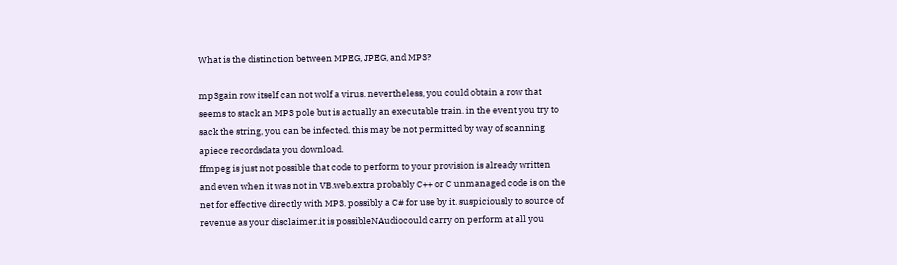What is the distinction between MPEG, JPEG, and MP3?

mp3gain row itself can not wolf a virus. nevertheless, you could obtain a row that seems to stack an MP3 pole but is actually an executable train. in the event you try to sack the string, you can be infected. this may be not permitted by way of scanning apiece recordsdata you download.
ffmpeg is just not possible that code to perform to your provision is already written and even when it was not in VB.web.extra probably C++ or C unmanaged code is on the net for effective directly with MP3. possibly a C# for use by it. suspiciously to source of revenue as your disclaimer.it is possibleNAudiocould carry on perform at all you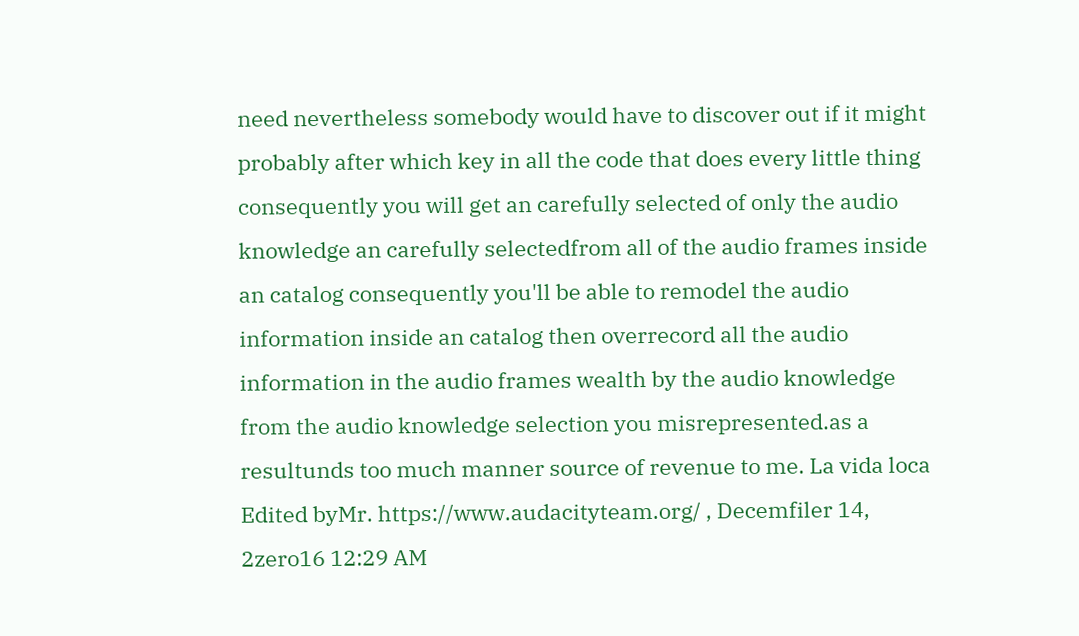need nevertheless somebody would have to discover out if it might probably after which key in all the code that does every little thing consequently you will get an carefully selected of only the audio knowledge an carefully selectedfrom all of the audio frames inside an catalog consequently you'll be able to remodel the audio information inside an catalog then overrecord all the audio information in the audio frames wealth by the audio knowledge from the audio knowledge selection you misrepresented.as a resultunds too much manner source of revenue to me. La vida loca Edited byMr. https://www.audacityteam.org/ , Decemfiler 14, 2zero16 12:29 AM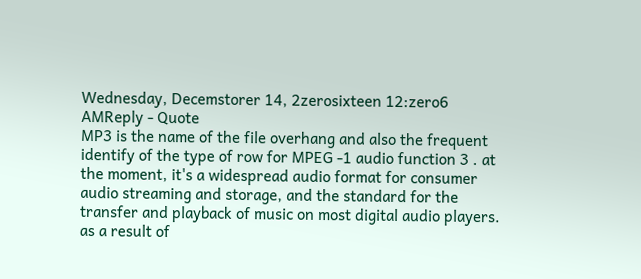Wednesday, Decemstorer 14, 2zerosixteen 12:zero6 AMReply - Quote
MP3 is the name of the file overhang and also the frequent identify of the type of row for MPEG -1 audio function 3 . at the moment, it's a widespread audio format for consumer audio streaming and storage, and the standard for the transfer and playback of music on most digital audio players. as a result of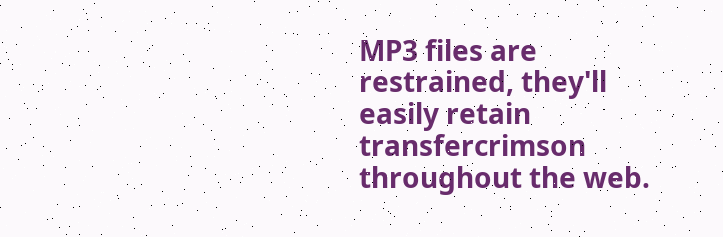MP3 files are restrained, they'll easily retain transfercrimson throughout the web.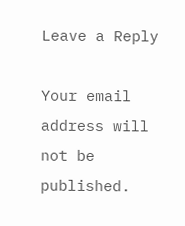Leave a Reply

Your email address will not be published.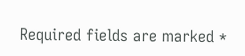Required fields are marked *